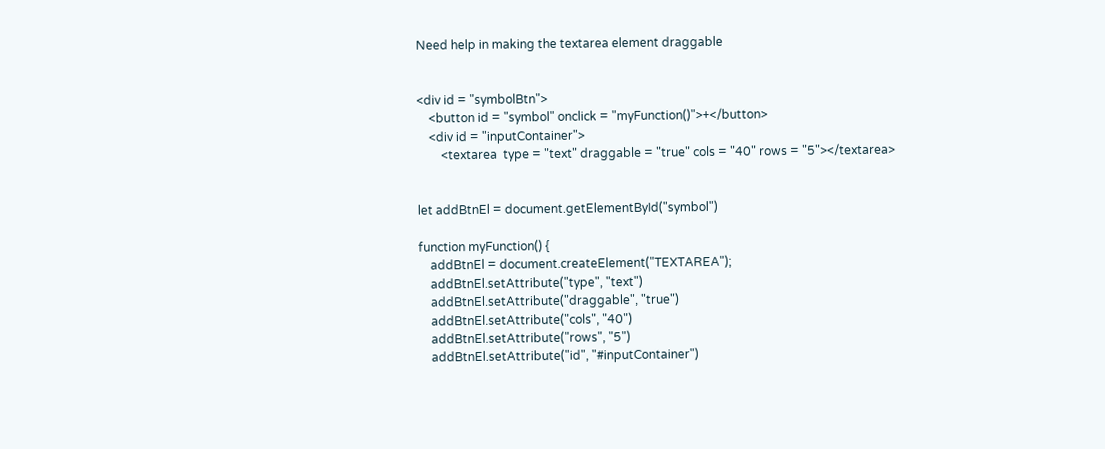Need help in making the textarea element draggable


<div id = "symbolBtn">
    <button id = "symbol" onclick = "myFunction()">+</button>
    <div id = "inputContainer">
        <textarea  type = "text" draggable = "true" cols = "40" rows = "5"></textarea>


let addBtnEl = document.getElementById("symbol")

function myFunction() {
    addBtnEl = document.createElement("TEXTAREA");
    addBtnEl.setAttribute("type", "text")
    addBtnEl.setAttribute("draggable", "true")
    addBtnEl.setAttribute("cols", "40")
    addBtnEl.setAttribute("rows", "5")
    addBtnEl.setAttribute("id", "#inputContainer")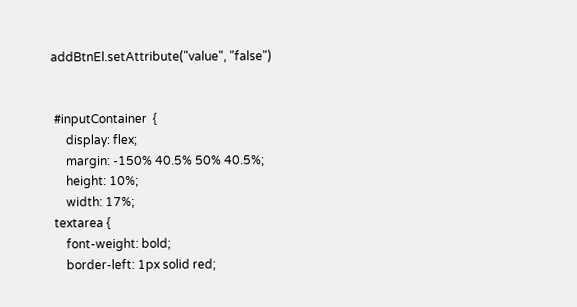addBtnEl.setAttribute("value", "false")


 #inputContainer  {
     display: flex;
     margin: -150% 40.5% 50% 40.5%;
     height: 10%;
     width: 17%;
 textarea {
     font-weight: bold;
     border-left: 1px solid red;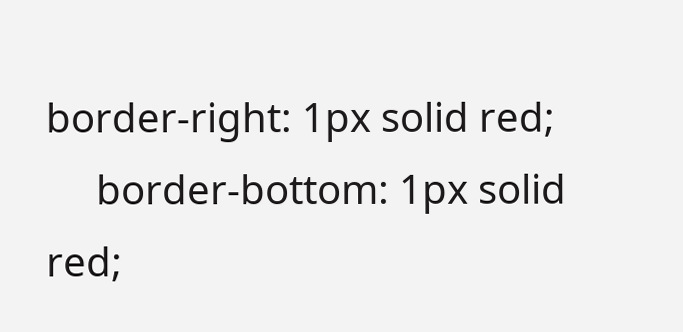border-right: 1px solid red;
     border-bottom: 1px solid red;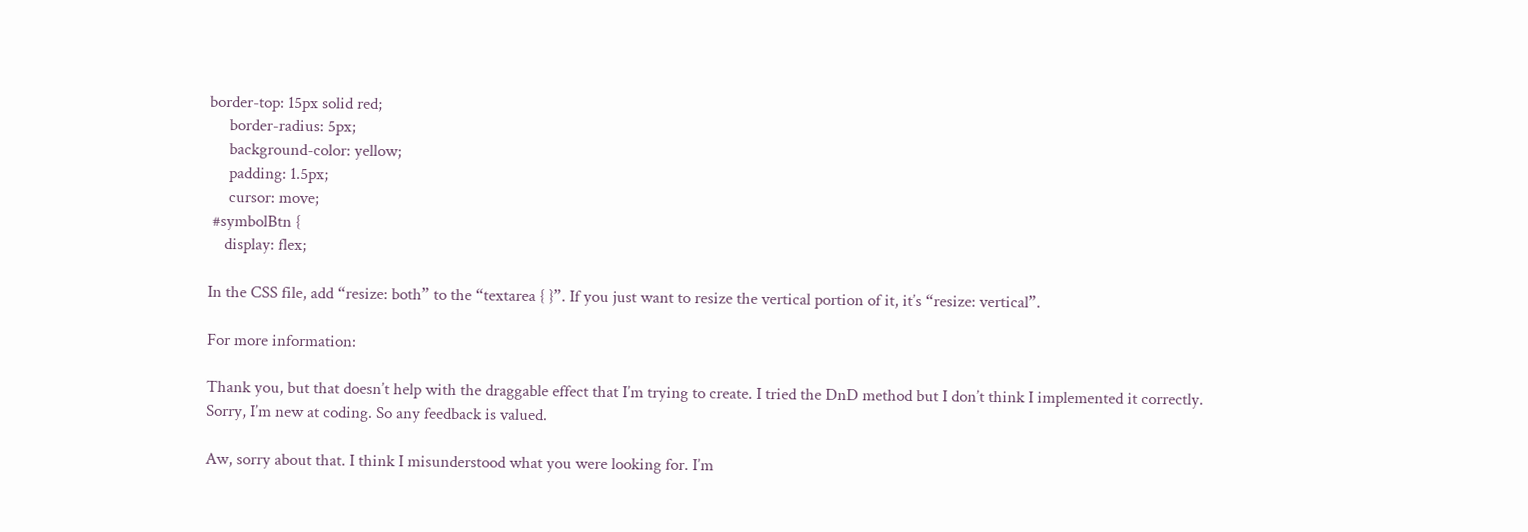border-top: 15px solid red;
     border-radius: 5px;
     background-color: yellow;
     padding: 1.5px;
     cursor: move;
 #symbolBtn {
    display: flex;

In the CSS file, add “resize: both” to the “textarea { }”. If you just want to resize the vertical portion of it, it’s “resize: vertical”.

For more information:

Thank you, but that doesn’t help with the draggable effect that I’m trying to create. I tried the DnD method but I don’t think I implemented it correctly.
Sorry, I’m new at coding. So any feedback is valued.

Aw, sorry about that. I think I misunderstood what you were looking for. I’m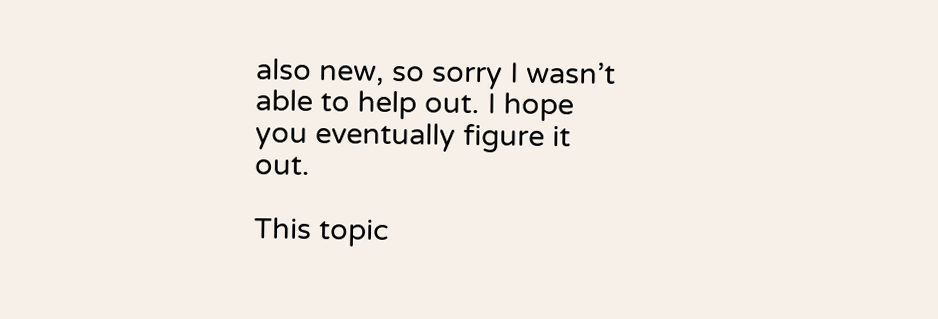also new, so sorry I wasn’t able to help out. I hope you eventually figure it out.

This topic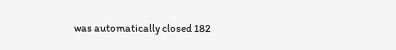was automatically closed 182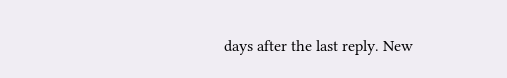days after the last reply. New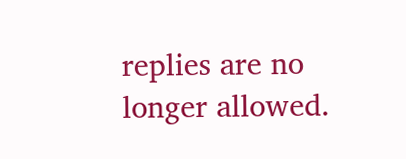replies are no longer allowed.